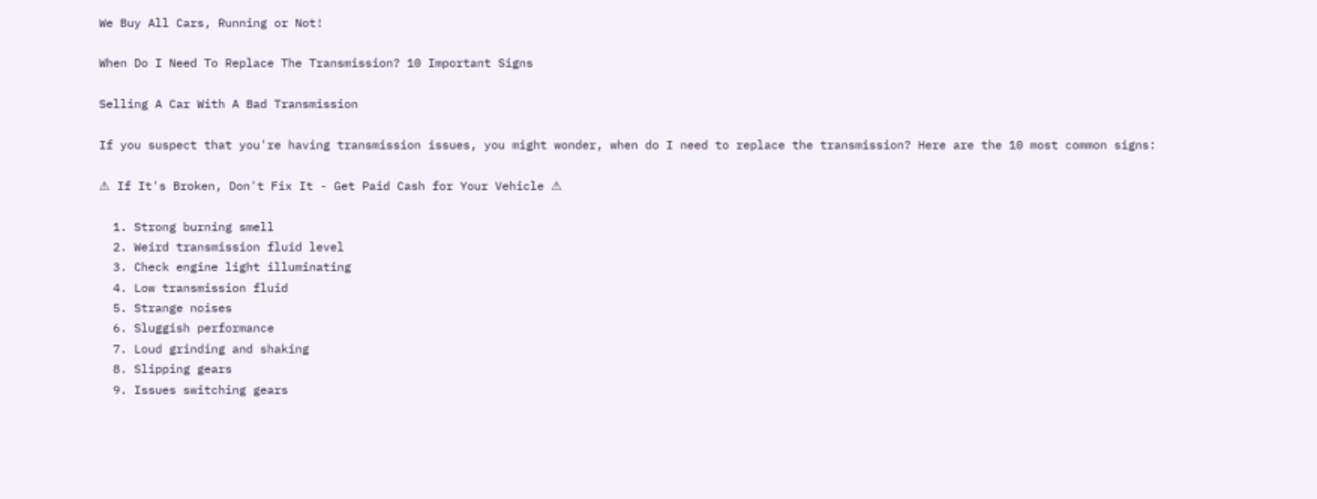We Buy All Cars, Running or Not!

When Do I Need To Replace The Transmission? 10 Important Signs

Selling A Car With A Bad Transmission

If you suspect that you're having transmission issues, you might wonder, when do I need to replace the transmission? Here are the 10 most common signs:

⚠ If It's Broken, Don't Fix It - Get Paid Cash for Your Vehicle ⚠

  1. Strong burning smell
  2. Weird transmission fluid level
  3. Check engine light illuminating
  4. Low transmission fluid
  5. Strange noises
  6. Sluggish performance
  7. Loud grinding and shaking
  8. Slipping gears
  9. Issues switching gears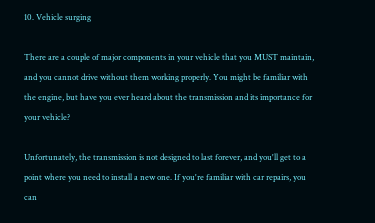10. Vehicle surging

There are a couple of major components in your vehicle that you MUST maintain, and you cannot drive without them working properly. You might be familiar with the engine, but have you ever heard about the transmission and its importance for your vehicle?

Unfortunately, the transmission is not designed to last forever, and you'll get to a point where you need to install a new one. If you're familiar with car repairs, you can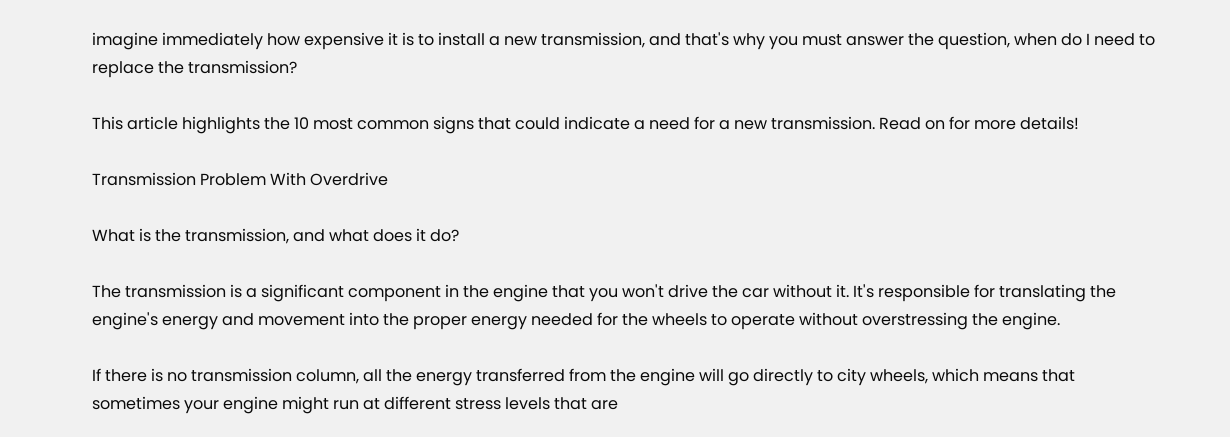imagine immediately how expensive it is to install a new transmission, and that's why you must answer the question, when do I need to replace the transmission?

This article highlights the 10 most common signs that could indicate a need for a new transmission. Read on for more details!

Transmission Problem With Overdrive

What is the transmission, and what does it do?

The transmission is a significant component in the engine that you won't drive the car without it. It's responsible for translating the engine's energy and movement into the proper energy needed for the wheels to operate without overstressing the engine.

If there is no transmission column, all the energy transferred from the engine will go directly to city wheels, which means that sometimes your engine might run at different stress levels that are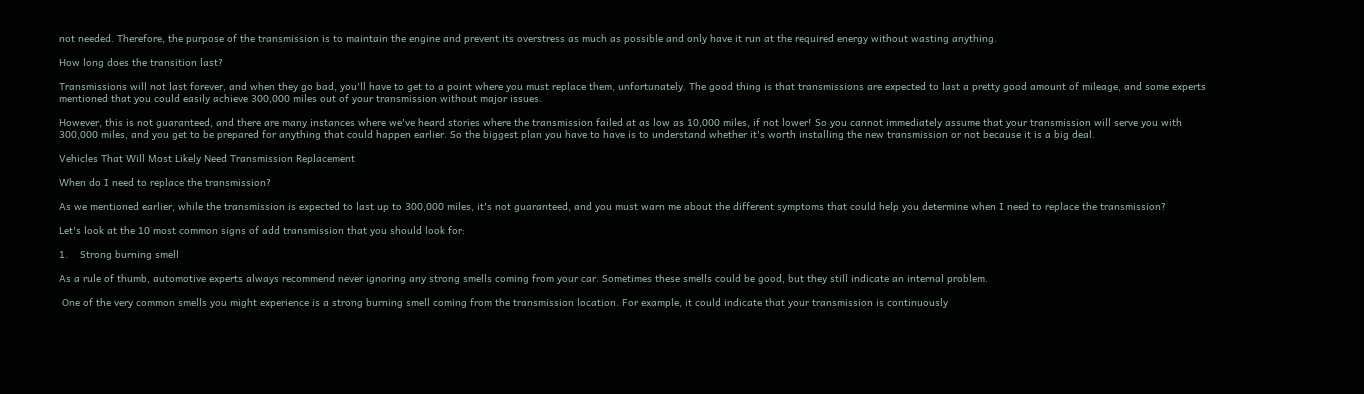not needed. Therefore, the purpose of the transmission is to maintain the engine and prevent its overstress as much as possible and only have it run at the required energy without wasting anything.

How long does the transition last?

Transmissions will not last forever, and when they go bad, you'll have to get to a point where you must replace them, unfortunately. The good thing is that transmissions are expected to last a pretty good amount of mileage, and some experts mentioned that you could easily achieve 300,000 miles out of your transmission without major issues.

However, this is not guaranteed, and there are many instances where we've heard stories where the transmission failed at as low as 10,000 miles, if not lower! So you cannot immediately assume that your transmission will serve you with 300,000 miles, and you get to be prepared for anything that could happen earlier. So the biggest plan you have to have is to understand whether it's worth installing the new transmission or not because it is a big deal.

Vehicles That Will Most Likely Need Transmission Replacement

When do I need to replace the transmission?

As we mentioned earlier, while the transmission is expected to last up to 300,000 miles, it's not guaranteed, and you must warn me about the different symptoms that could help you determine when I need to replace the transmission?

Let's look at the 10 most common signs of add transmission that you should look for:

1.    Strong burning smell

As a rule of thumb, automotive experts always recommend never ignoring any strong smells coming from your car. Sometimes these smells could be good, but they still indicate an internal problem.

 One of the very common smells you might experience is a strong burning smell coming from the transmission location. For example, it could indicate that your transmission is continuously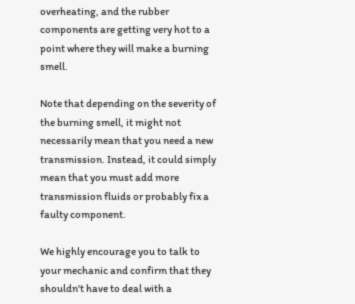overheating, and the rubber components are getting very hot to a point where they will make a burning smell.

Note that depending on the severity of the burning smell, it might not necessarily mean that you need a new transmission. Instead, it could simply mean that you must add more transmission fluids or probably fix a faulty component.

We highly encourage you to talk to your mechanic and confirm that they shouldn't have to deal with a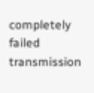completely failed transmission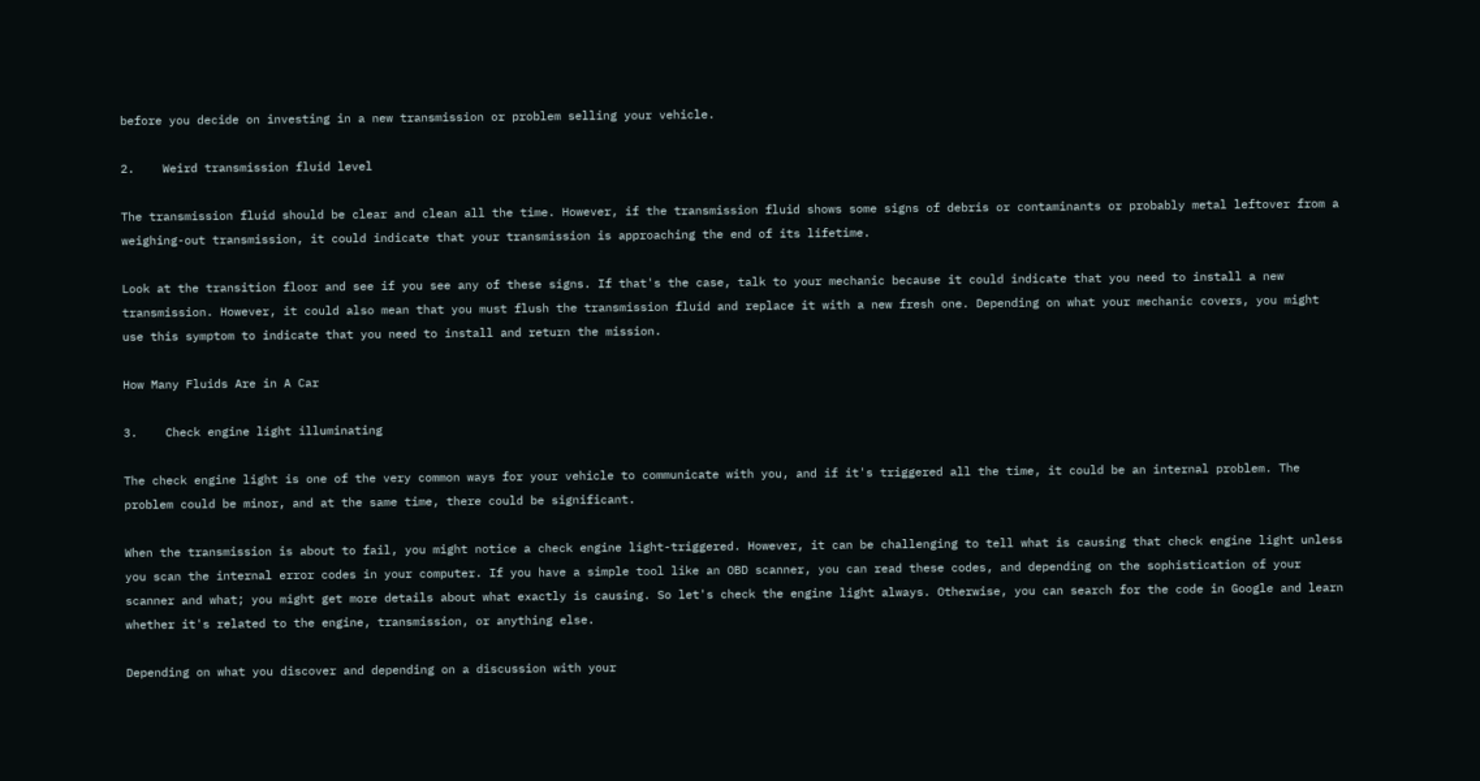before you decide on investing in a new transmission or problem selling your vehicle.

2.    Weird transmission fluid level

The transmission fluid should be clear and clean all the time. However, if the transmission fluid shows some signs of debris or contaminants or probably metal leftover from a weighing-out transmission, it could indicate that your transmission is approaching the end of its lifetime.

Look at the transition floor and see if you see any of these signs. If that's the case, talk to your mechanic because it could indicate that you need to install a new transmission. However, it could also mean that you must flush the transmission fluid and replace it with a new fresh one. Depending on what your mechanic covers, you might use this symptom to indicate that you need to install and return the mission.

How Many Fluids Are in A Car

3.    Check engine light illuminating

The check engine light is one of the very common ways for your vehicle to communicate with you, and if it's triggered all the time, it could be an internal problem. The problem could be minor, and at the same time, there could be significant.

When the transmission is about to fail, you might notice a check engine light-triggered. However, it can be challenging to tell what is causing that check engine light unless you scan the internal error codes in your computer. If you have a simple tool like an OBD scanner, you can read these codes, and depending on the sophistication of your scanner and what; you might get more details about what exactly is causing. So let's check the engine light always. Otherwise, you can search for the code in Google and learn whether it's related to the engine, transmission, or anything else.

Depending on what you discover and depending on a discussion with your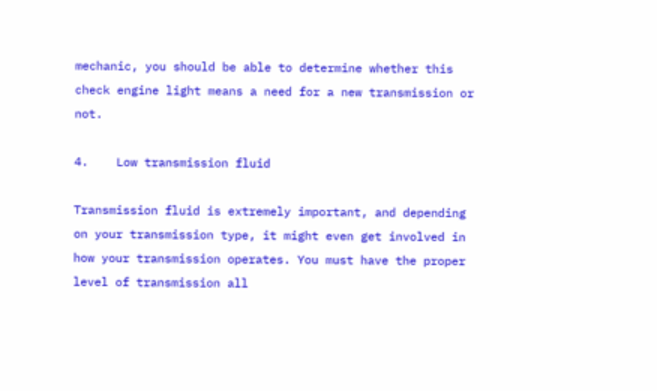mechanic, you should be able to determine whether this check engine light means a need for a new transmission or not.

4.    Low transmission fluid

Transmission fluid is extremely important, and depending on your transmission type, it might even get involved in how your transmission operates. You must have the proper level of transmission all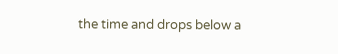the time and drops below a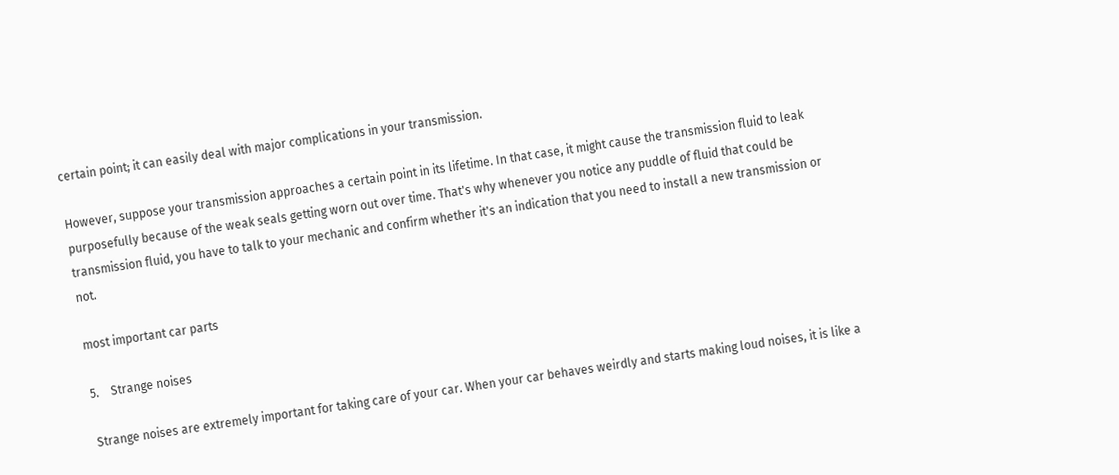certain point; it can easily deal with major complications in your transmission.

However, suppose your transmission approaches a certain point in its lifetime. In that case, it might cause the transmission fluid to leak purposefully because of the weak seals getting worn out over time. That's why whenever you notice any puddle of fluid that could be transmission fluid, you have to talk to your mechanic and confirm whether it's an indication that you need to install a new transmission or not.

most important car parts

5.    Strange noises

Strange noises are extremely important for taking care of your car. When your car behaves weirdly and starts making loud noises, it is like a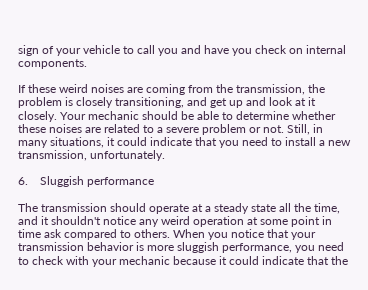sign of your vehicle to call you and have you check on internal components.

If these weird noises are coming from the transmission, the problem is closely transitioning, and get up and look at it closely. Your mechanic should be able to determine whether these noises are related to a severe problem or not. Still, in many situations, it could indicate that you need to install a new transmission, unfortunately.

6.    Sluggish performance

The transmission should operate at a steady state all the time, and it shouldn't notice any weird operation at some point in time ask compared to others. When you notice that your transmission behavior is more sluggish performance, you need to check with your mechanic because it could indicate that the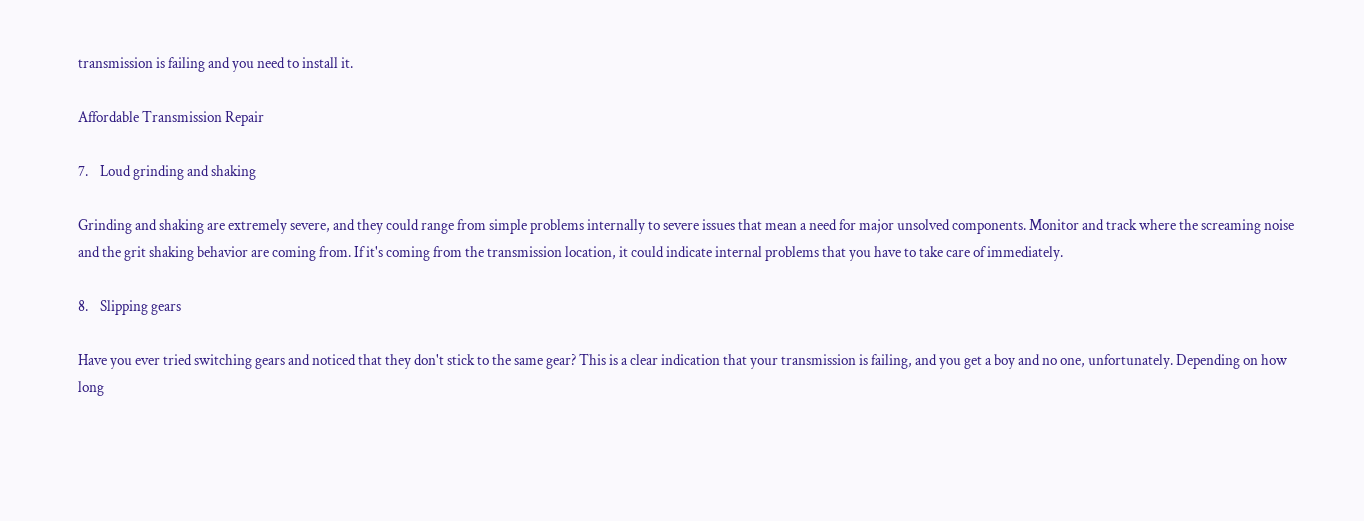transmission is failing and you need to install it.

Affordable Transmission Repair

7.    Loud grinding and shaking

Grinding and shaking are extremely severe, and they could range from simple problems internally to severe issues that mean a need for major unsolved components. Monitor and track where the screaming noise and the grit shaking behavior are coming from. If it's coming from the transmission location, it could indicate internal problems that you have to take care of immediately.

8.    Slipping gears

Have you ever tried switching gears and noticed that they don't stick to the same gear? This is a clear indication that your transmission is failing, and you get a boy and no one, unfortunately. Depending on how long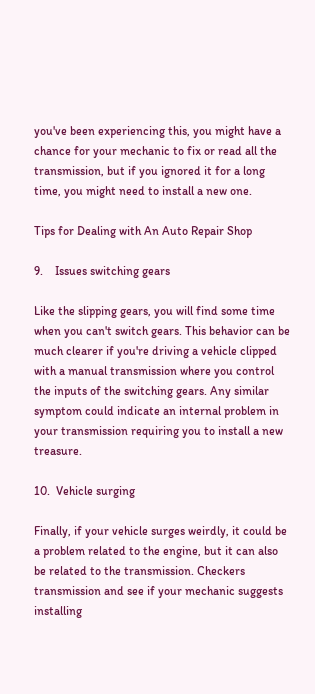you've been experiencing this, you might have a chance for your mechanic to fix or read all the transmission, but if you ignored it for a long time, you might need to install a new one.

Tips for Dealing with An Auto Repair Shop

9.    Issues switching gears

Like the slipping gears, you will find some time when you can't switch gears. This behavior can be much clearer if you're driving a vehicle clipped with a manual transmission where you control the inputs of the switching gears. Any similar symptom could indicate an internal problem in your transmission requiring you to install a new treasure.

10.  Vehicle surging

Finally, if your vehicle surges weirdly, it could be a problem related to the engine, but it can also be related to the transmission. Checkers transmission and see if your mechanic suggests installing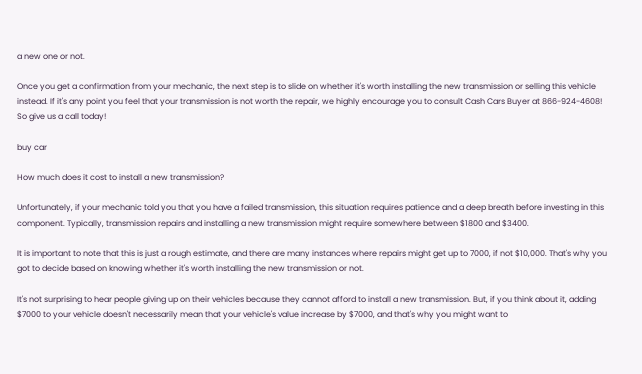a new one or not.

Once you get a confirmation from your mechanic, the next step is to slide on whether it's worth installing the new transmission or selling this vehicle instead. If it's any point you feel that your transmission is not worth the repair, we highly encourage you to consult Cash Cars Buyer at 866-924-4608! So give us a call today!

buy car

How much does it cost to install a new transmission?

Unfortunately, if your mechanic told you that you have a failed transmission, this situation requires patience and a deep breath before investing in this component. Typically, transmission repairs and installing a new transmission might require somewhere between $1800 and $3400.

It is important to note that this is just a rough estimate, and there are many instances where repairs might get up to 7000, if not $10,000. That's why you got to decide based on knowing whether it's worth installing the new transmission or not.

It's not surprising to hear people giving up on their vehicles because they cannot afford to install a new transmission. But, if you think about it, adding $7000 to your vehicle doesn't necessarily mean that your vehicle's value increase by $7000, and that's why you might want to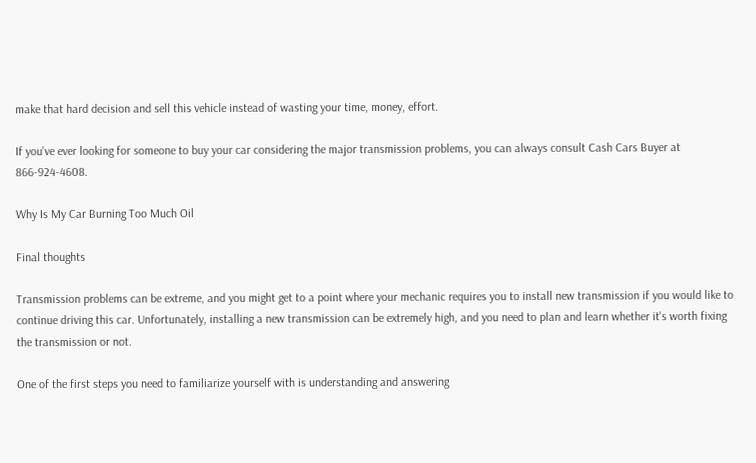make that hard decision and sell this vehicle instead of wasting your time, money, effort.

If you've ever looking for someone to buy your car considering the major transmission problems, you can always consult Cash Cars Buyer at 866-924-4608.

Why Is My Car Burning Too Much Oil

Final thoughts

Transmission problems can be extreme, and you might get to a point where your mechanic requires you to install new transmission if you would like to continue driving this car. Unfortunately, installing a new transmission can be extremely high, and you need to plan and learn whether it's worth fixing the transmission or not.

One of the first steps you need to familiarize yourself with is understanding and answering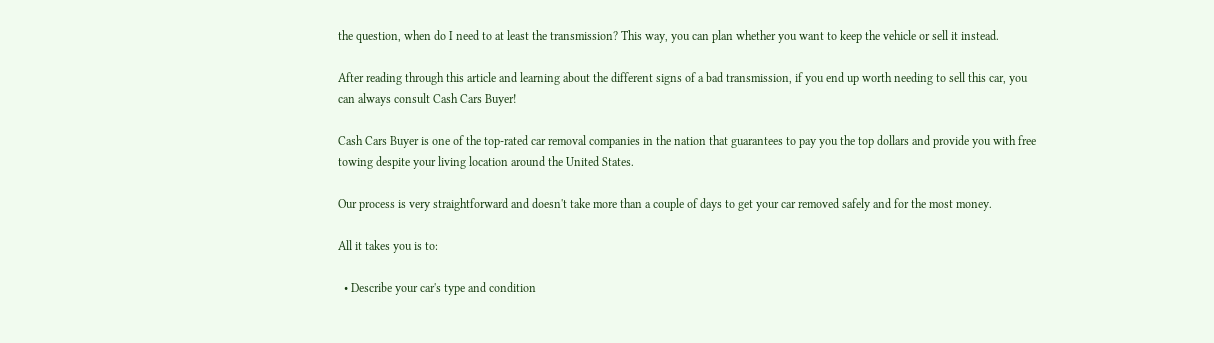the question, when do I need to at least the transmission? This way, you can plan whether you want to keep the vehicle or sell it instead.

After reading through this article and learning about the different signs of a bad transmission, if you end up worth needing to sell this car, you can always consult Cash Cars Buyer!

Cash Cars Buyer is one of the top-rated car removal companies in the nation that guarantees to pay you the top dollars and provide you with free towing despite your living location around the United States.

Our process is very straightforward and doesn't take more than a couple of days to get your car removed safely and for the most money.

All it takes you is to:

  • Describe your car's type and condition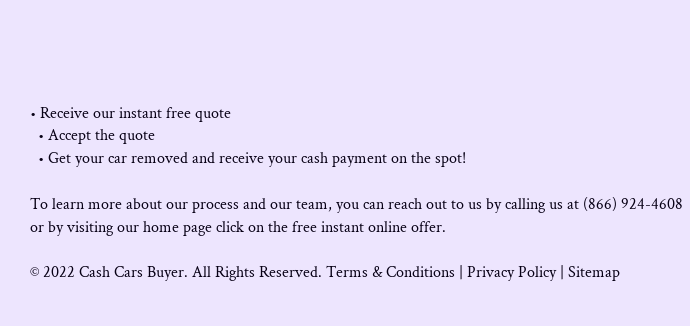• Receive our instant free quote
  • Accept the quote
  • Get your car removed and receive your cash payment on the spot!

To learn more about our process and our team, you can reach out to us by calling us at (866) 924-4608 or by visiting our home page click on the free instant online offer.

© 2022 Cash Cars Buyer. All Rights Reserved. Terms & Conditions | Privacy Policy | Sitemap